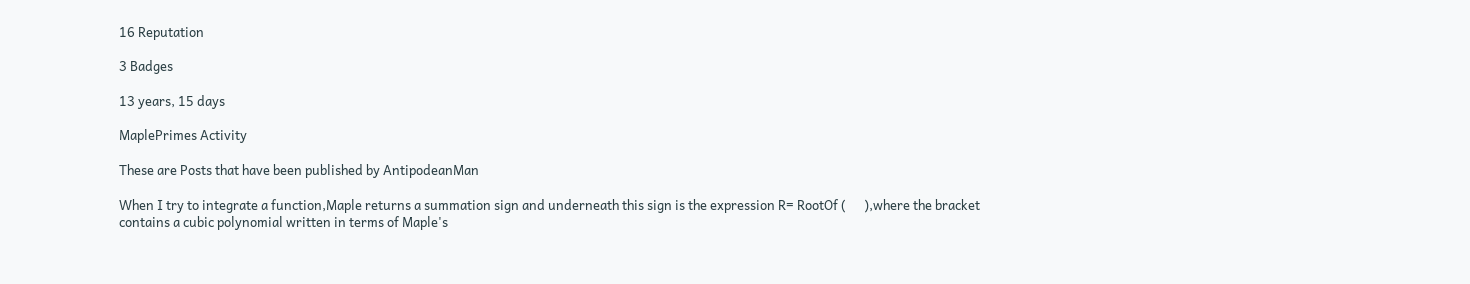16 Reputation

3 Badges

13 years, 15 days

MaplePrimes Activity

These are Posts that have been published by AntipodeanMan

When I try to integrate a function,Maple returns a summation sign and underneath this sign is the expression R= RootOf (      ),where the bracket contains a cubic polynomial written in terms of Maple's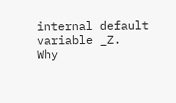internal default variable _Z.  Why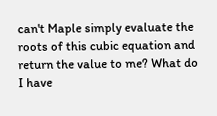can't Maple simply evaluate the roots of this cubic equation and return the value to me? What do I have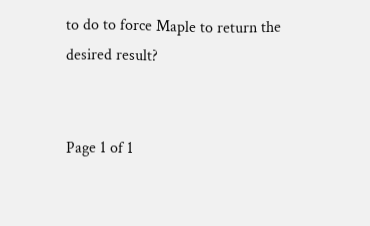to do to force Maple to return the desired result?


Page 1 of 1